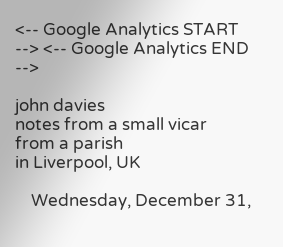<-- Google Analytics START --> <-- Google Analytics END -->

john davies
notes from a small vicar
from a parish
in Liverpool, UK

    Wednesday, December 31,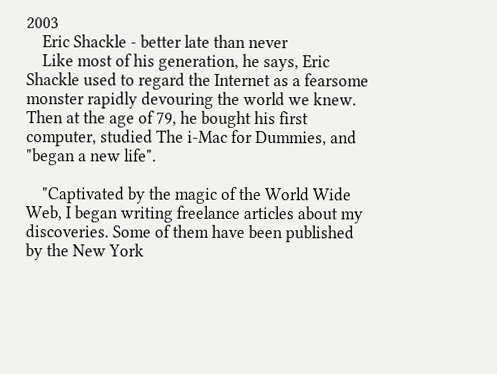2003
    Eric Shackle - better late than never
    Like most of his generation, he says, Eric Shackle used to regard the Internet as a fearsome monster rapidly devouring the world we knew. Then at the age of 79, he bought his first computer, studied The i-Mac for Dummies, and "began a new life".

    "Captivated by the magic of the World Wide Web, I began writing freelance articles about my discoveries. Some of them have been published by the New York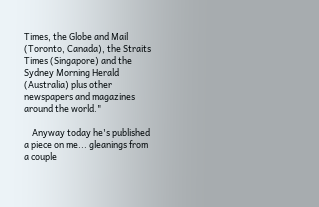Times, the Globe and Mail (Toronto, Canada), the Straits Times (Singapore) and the Sydney Morning Herald (Australia) plus other newspapers and magazines around the world."

    Anyway today he's published a piece on me... gleanings from a couple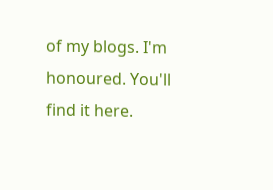of my blogs. I'm honoured. You'll find it here.